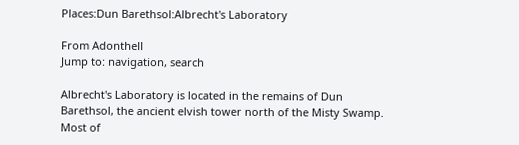Places:Dun Barethsol:Albrecht's Laboratory

From Adonthell
Jump to: navigation, search

Albrecht's Laboratory is located in the remains of Dun Barethsol, the ancient elvish tower north of the Misty Swamp. Most of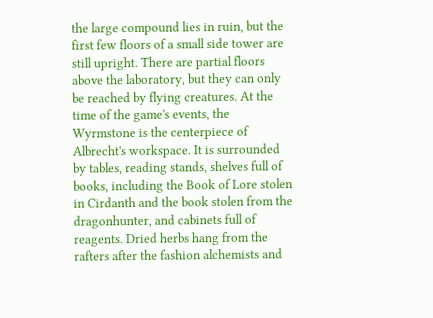the large compound lies in ruin, but the first few floors of a small side tower are still upright. There are partial floors above the laboratory, but they can only be reached by flying creatures. At the time of the game's events, the Wyrmstone is the centerpiece of Albrecht's workspace. It is surrounded by tables, reading stands, shelves full of books, including the Book of Lore stolen in Cirdanth and the book stolen from the dragonhunter, and cabinets full of reagents. Dried herbs hang from the rafters after the fashion alchemists and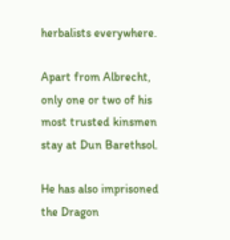herbalists everywhere.

Apart from Albrecht, only one or two of his most trusted kinsmen stay at Dun Barethsol.

He has also imprisoned the Dragon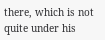there, which is not quite under his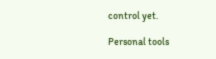control yet.

Personal tools